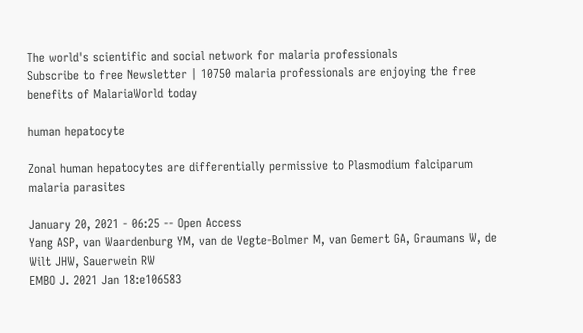The world's scientific and social network for malaria professionals
Subscribe to free Newsletter | 10750 malaria professionals are enjoying the free benefits of MalariaWorld today

human hepatocyte

Zonal human hepatocytes are differentially permissive to Plasmodium falciparum malaria parasites

January 20, 2021 - 06:25 -- Open Access
Yang ASP, van Waardenburg YM, van de Vegte-Bolmer M, van Gemert GA, Graumans W, de Wilt JHW, Sauerwein RW
EMBO J. 2021 Jan 18:e106583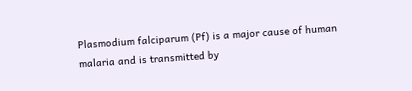Plasmodium falciparum (Pf) is a major cause of human malaria and is transmitted by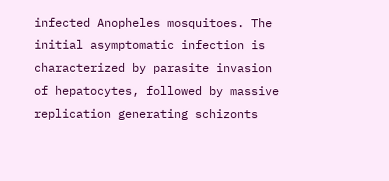infected Anopheles mosquitoes. The initial asymptomatic infection is characterized by parasite invasion of hepatocytes, followed by massive replication generating schizonts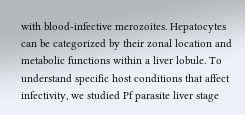with blood-infective merozoites. Hepatocytes can be categorized by their zonal location and metabolic functions within a liver lobule. To understand specific host conditions that affect infectivity, we studied Pf parasite liver stage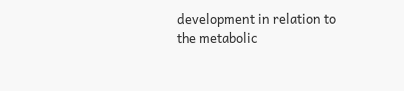development in relation to the metabolic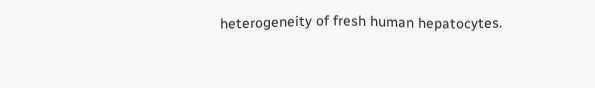heterogeneity of fresh human hepatocytes.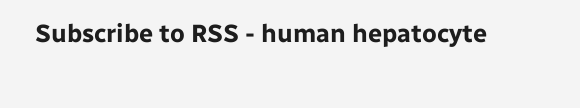Subscribe to RSS - human hepatocyte